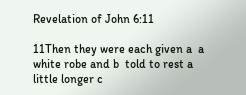Revelation of John 6:11

11Then they were each given a  a white robe and b  told to rest a little longer c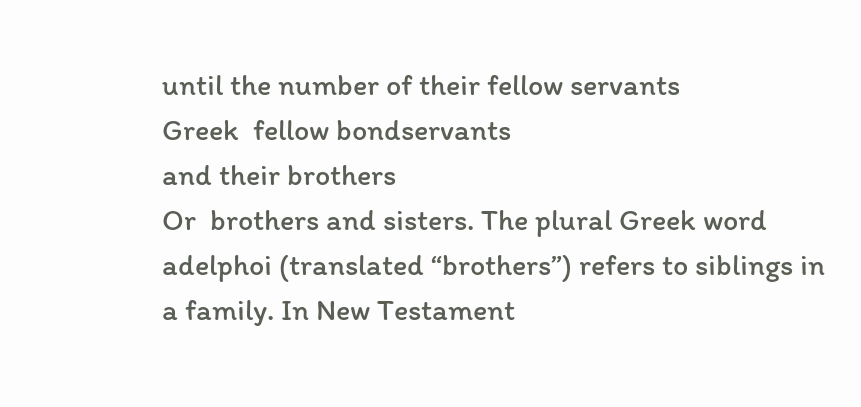until the number of their fellow servants
Greek  fellow bondservants
and their brothers
Or  brothers and sisters. The plural Greek word adelphoi (translated “brothers”) refers to siblings in a family. In New Testament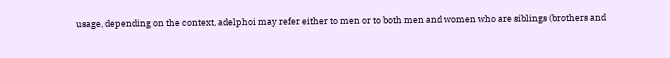usage, depending on the context, adelphoi may refer either to men or to both men and women who are siblings (brothers and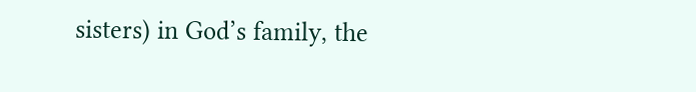sisters) in God’s family, the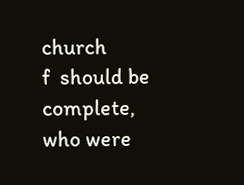church
f  should be complete, who were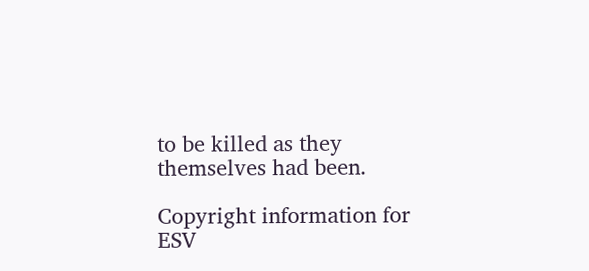to be killed as they themselves had been.

Copyright information for ESV